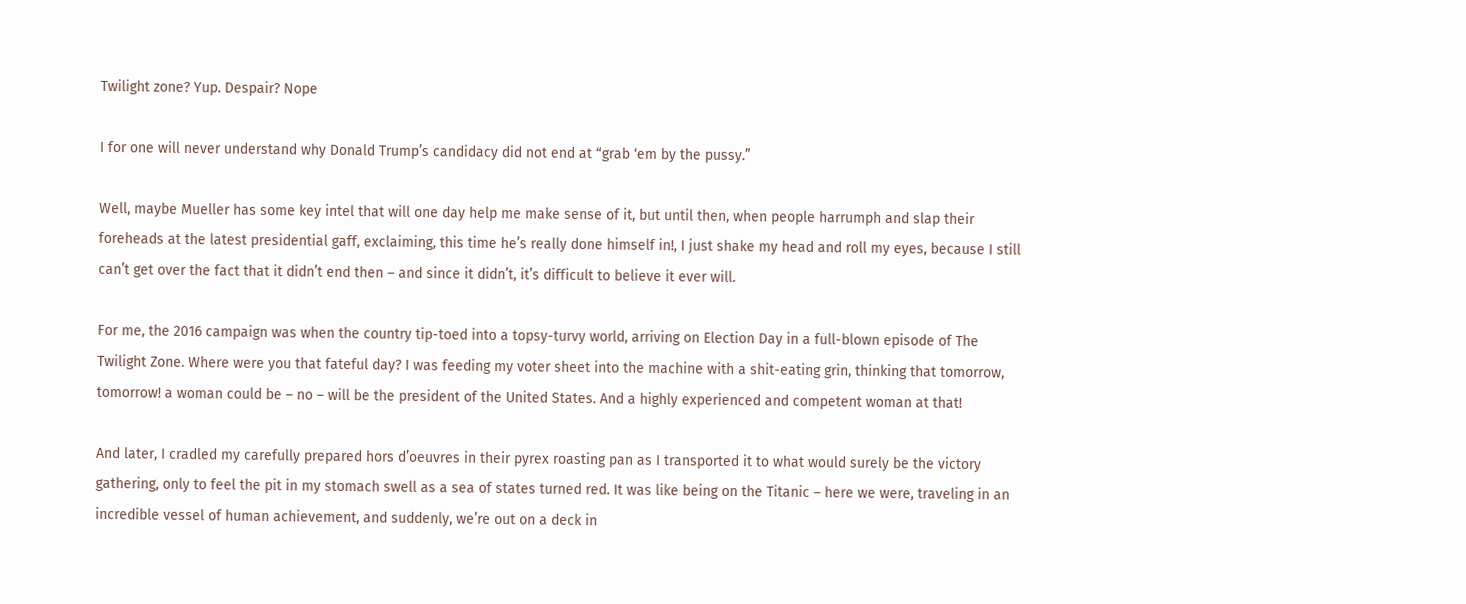Twilight zone? Yup. Despair? Nope

I for one will never understand why Donald Trump’s candidacy did not end at “grab ‘em by the pussy.”

Well, maybe Mueller has some key intel that will one day help me make sense of it, but until then, when people harrumph and slap their foreheads at the latest presidential gaff, exclaiming, this time he’s really done himself in!, I just shake my head and roll my eyes, because I still can’t get over the fact that it didn’t end then – and since it didn’t, it’s difficult to believe it ever will.

For me, the 2016 campaign was when the country tip-toed into a topsy-turvy world, arriving on Election Day in a full-blown episode of The Twilight Zone. Where were you that fateful day? I was feeding my voter sheet into the machine with a shit-eating grin, thinking that tomorrow, tomorrow! a woman could be – no – will be the president of the United States. And a highly experienced and competent woman at that!

And later, I cradled my carefully prepared hors d’oeuvres in their pyrex roasting pan as I transported it to what would surely be the victory gathering, only to feel the pit in my stomach swell as a sea of states turned red. It was like being on the Titanic – here we were, traveling in an incredible vessel of human achievement, and suddenly, we’re out on a deck in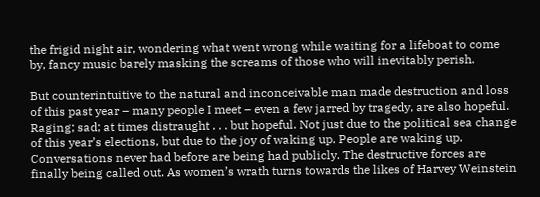the frigid night air, wondering what went wrong while waiting for a lifeboat to come by, fancy music barely masking the screams of those who will inevitably perish.

But counterintuitive to the natural and inconceivable man made destruction and loss of this past year – many people I meet – even a few jarred by tragedy, are also hopeful. Raging; sad; at times distraught . . . but hopeful. Not just due to the political sea change of this year’s elections, but due to the joy of waking up. People are waking up. Conversations never had before are being had publicly. The destructive forces are finally being called out. As women’s wrath turns towards the likes of Harvey Weinstein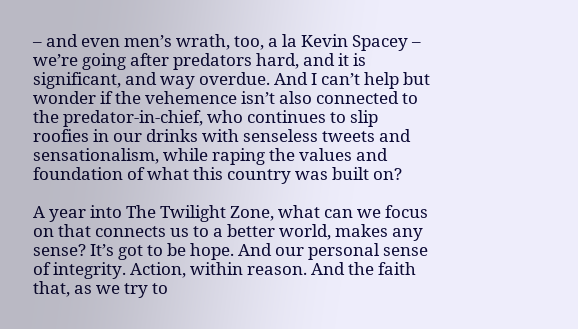– and even men’s wrath, too, a la Kevin Spacey – we’re going after predators hard, and it is significant, and way overdue. And I can’t help but wonder if the vehemence isn’t also connected to the predator-in-chief, who continues to slip roofies in our drinks with senseless tweets and sensationalism, while raping the values and foundation of what this country was built on?

A year into The Twilight Zone, what can we focus on that connects us to a better world, makes any sense? It’s got to be hope. And our personal sense of integrity. Action, within reason. And the faith that, as we try to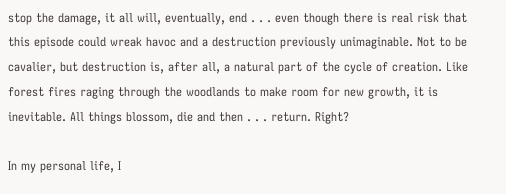stop the damage, it all will, eventually, end . . . even though there is real risk that this episode could wreak havoc and a destruction previously unimaginable. Not to be cavalier, but destruction is, after all, a natural part of the cycle of creation. Like forest fires raging through the woodlands to make room for new growth, it is inevitable. All things blossom, die and then . . . return. Right?

In my personal life, I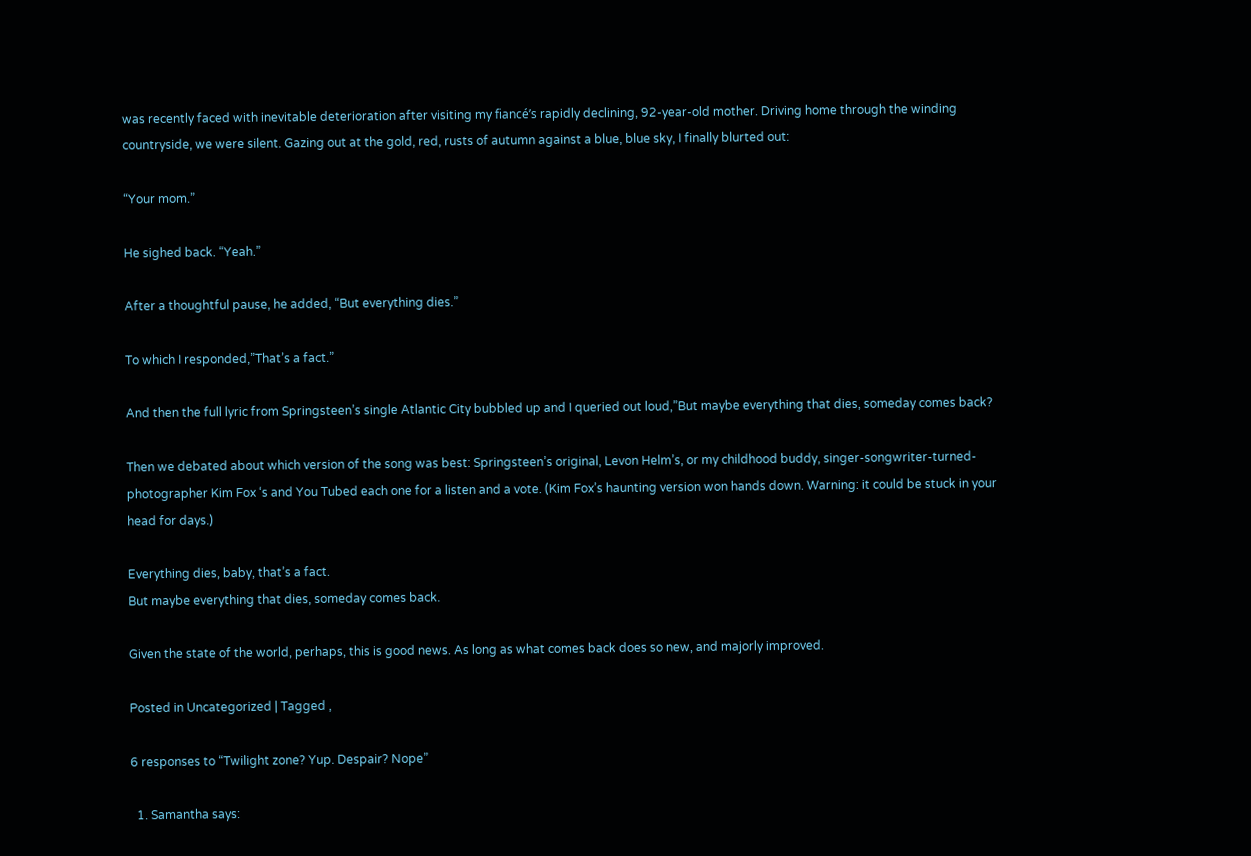was recently faced with inevitable deterioration after visiting my fiancé’s rapidly declining, 92-year-old mother. Driving home through the winding countryside, we were silent. Gazing out at the gold, red, rusts of autumn against a blue, blue sky, I finally blurted out:

“Your mom.”

He sighed back. “Yeah.”

After a thoughtful pause, he added, “But everything dies.”

To which I responded,”That’s a fact.”

And then the full lyric from Springsteen’s single Atlantic City bubbled up and I queried out loud,”But maybe everything that dies, someday comes back?

Then we debated about which version of the song was best: Springsteen’s original, Levon Helm’s, or my childhood buddy, singer-songwriter-turned-photographer Kim Fox ‘s and You Tubed each one for a listen and a vote. (Kim Fox’s haunting version won hands down. Warning: it could be stuck in your head for days.)

Everything dies, baby, that’s a fact.
But maybe everything that dies, someday comes back.

Given the state of the world, perhaps, this is good news. As long as what comes back does so new, and majorly improved.

Posted in Uncategorized | Tagged ,

6 responses to “Twilight zone? Yup. Despair? Nope”

  1. Samantha says: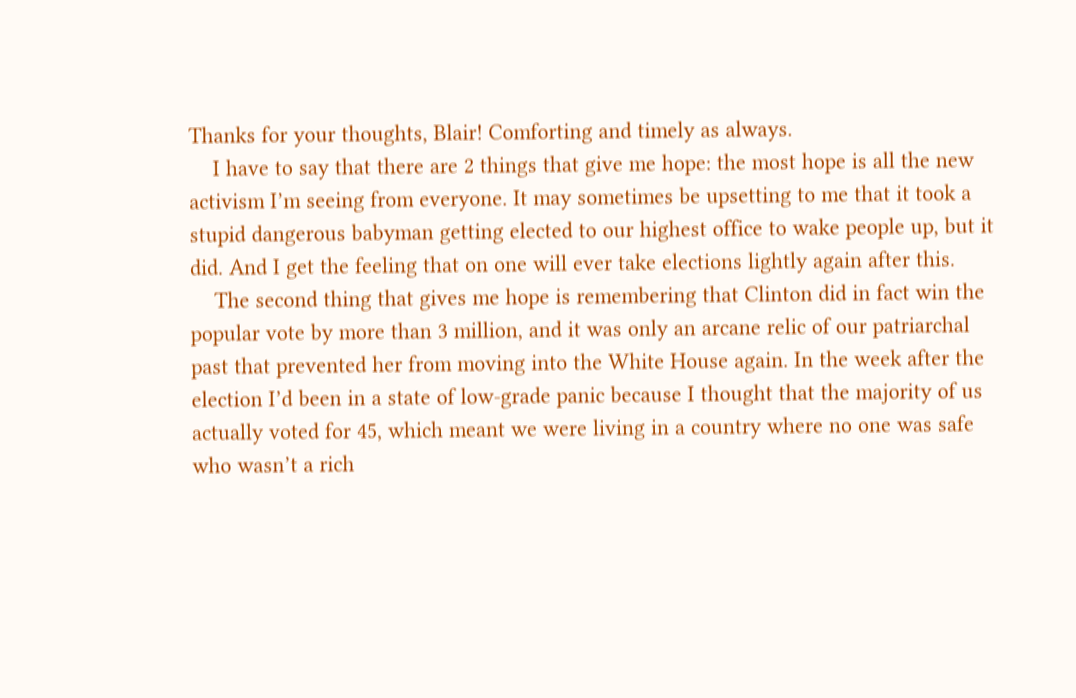Thanks for your thoughts, Blair! Comforting and timely as always.
    I have to say that there are 2 things that give me hope: the most hope is all the new activism I’m seeing from everyone. It may sometimes be upsetting to me that it took a stupid dangerous babyman getting elected to our highest office to wake people up, but it did. And I get the feeling that on one will ever take elections lightly again after this.
    The second thing that gives me hope is remembering that Clinton did in fact win the popular vote by more than 3 million, and it was only an arcane relic of our patriarchal past that prevented her from moving into the White House again. In the week after the election I’d been in a state of low-grade panic because I thought that the majority of us actually voted for 45, which meant we were living in a country where no one was safe who wasn’t a rich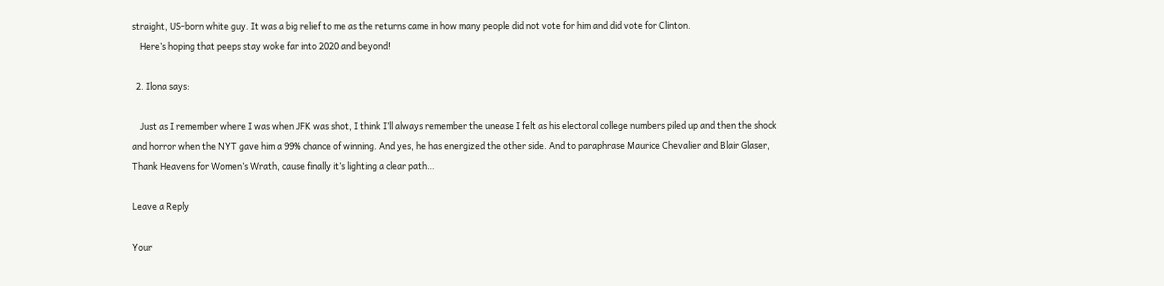straight, US-born white guy. It was a big relief to me as the returns came in how many people did not vote for him and did vote for Clinton.
    Here’s hoping that peeps stay woke far into 2020 and beyond!

  2. Ilona says:

    Just as I remember where I was when JFK was shot, I think I’ll always remember the unease I felt as his electoral college numbers piled up and then the shock and horror when the NYT gave him a 99% chance of winning. And yes, he has energized the other side. And to paraphrase Maurice Chevalier and Blair Glaser, Thank Heavens for Women’s Wrath, cause finally it’s lighting a clear path…

Leave a Reply

Your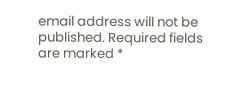email address will not be published. Required fields are marked *